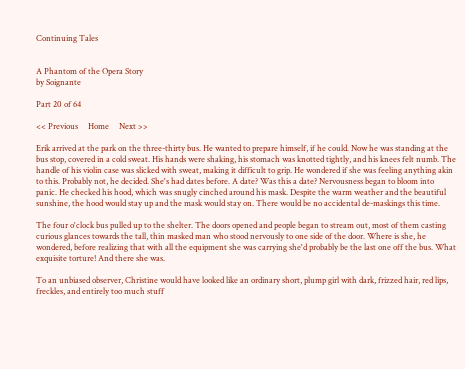Continuing Tales


A Phantom of the Opera Story
by Soignante

Part 20 of 64

<< Previous     Home     Next >>

Erik arrived at the park on the three-thirty bus. He wanted to prepare himself, if he could. Now he was standing at the bus stop, covered in a cold sweat. His hands were shaking, his stomach was knotted tightly, and his knees felt numb. The handle of his violin case was slicked with sweat, making it difficult to grip. He wondered if she was feeling anything akin to this. Probably not, he decided. She's had dates before. A date? Was this a date? Nervousness began to bloom into panic. He checked his hood, which was snugly cinched around his mask. Despite the warm weather and the beautiful sunshine, the hood would stay up and the mask would stay on. There would be no accidental de-maskings this time.

The four o'clock bus pulled up to the shelter. The doors opened and people began to stream out, most of them casting curious glances towards the tall, thin masked man who stood nervously to one side of the door. Where is she, he wondered, before realizing that with all the equipment she was carrying she'd probably be the last one off the bus. What exquisite torture! And there she was.

To an unbiased observer, Christine would have looked like an ordinary short, plump girl with dark, frizzed hair, red lips, freckles, and entirely too much stuff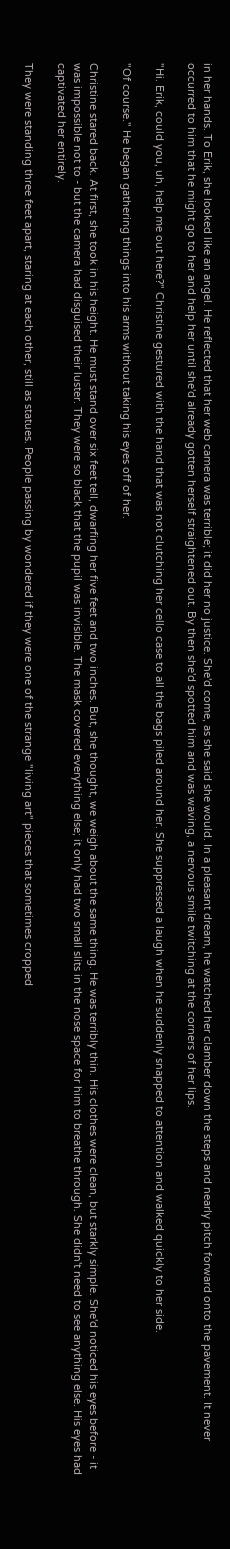in her hands. To Erik, she looked like an angel. He reflected that her web camera was terrible; it did her no justice. She'd come, as she said she would. In a pleasant dream, he watched her clamber down the steps and nearly pitch forward onto the pavement. It never occurred to him that he might go to her and help her until she'd already gotten herself straightened out. By then she'd spotted him and was waving, a nervous smile twitching at the corners of her lips.

"Hi. Erik, could you, uh, help me out here?" Christine gestured with the hand that was not clutching her cello case to all the bags piled around her. She suppressed a laugh when he suddenly snapped to attention and walked quickly to her side.

"Of course." He began gathering things into his arms without taking his eyes off of her.

Christine stared back. At first, she took in his height. He must stand over six feet tell, dwarfing her five feet and two inches. But, she thought, we weigh about the same thing. He was terribly thin. His clothes were clean, but starkly simple. She'd noticed his eyes before - it was impossible not to - but the camera had disguised their luster. They were so black that the pupil was invisible. The mask covered everything else; it only had two small slits in the nose space for him to breathe through. She didn't need to see anything else. His eyes had captivated her entirely.

They were standing three feet apart, staring at each other, still as statues. People passing by wondered if they were one of the strange "living art" pieces that sometimes cropped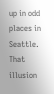up in odd places in Seattle. That illusion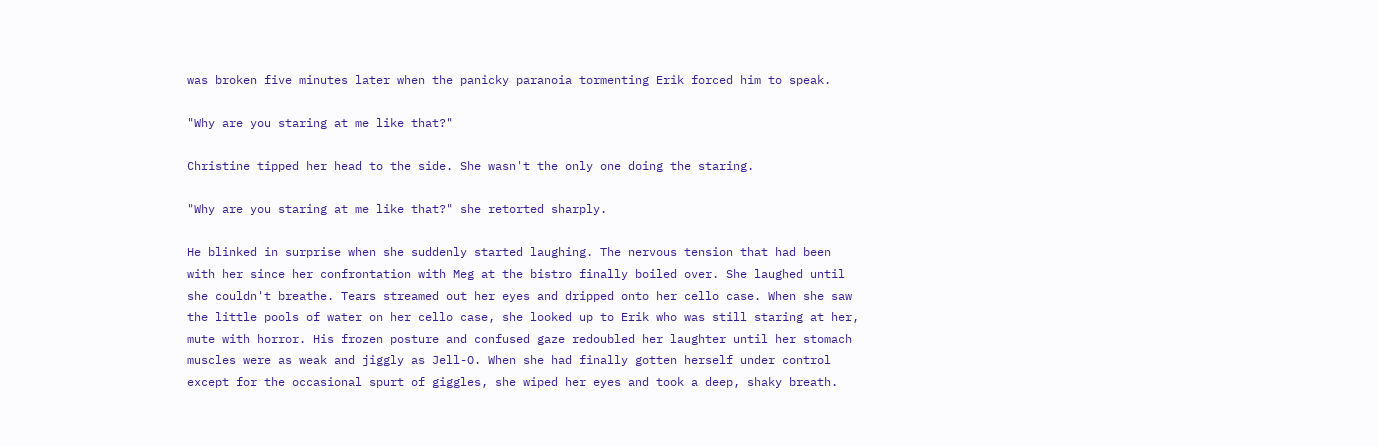was broken five minutes later when the panicky paranoia tormenting Erik forced him to speak.

"Why are you staring at me like that?"

Christine tipped her head to the side. She wasn't the only one doing the staring.

"Why are you staring at me like that?" she retorted sharply.

He blinked in surprise when she suddenly started laughing. The nervous tension that had been with her since her confrontation with Meg at the bistro finally boiled over. She laughed until she couldn't breathe. Tears streamed out her eyes and dripped onto her cello case. When she saw the little pools of water on her cello case, she looked up to Erik who was still staring at her, mute with horror. His frozen posture and confused gaze redoubled her laughter until her stomach muscles were as weak and jiggly as Jell-O. When she had finally gotten herself under control except for the occasional spurt of giggles, she wiped her eyes and took a deep, shaky breath.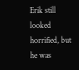Erik still looked horrified, but he was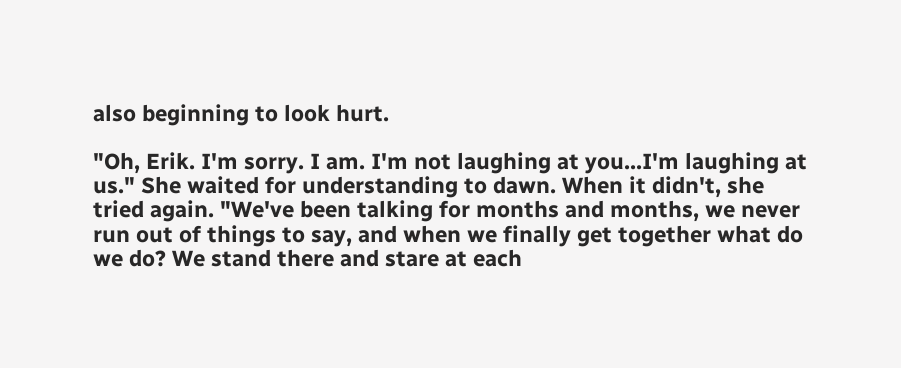also beginning to look hurt.

"Oh, Erik. I'm sorry. I am. I'm not laughing at you...I'm laughing at us." She waited for understanding to dawn. When it didn't, she tried again. "We've been talking for months and months, we never run out of things to say, and when we finally get together what do we do? We stand there and stare at each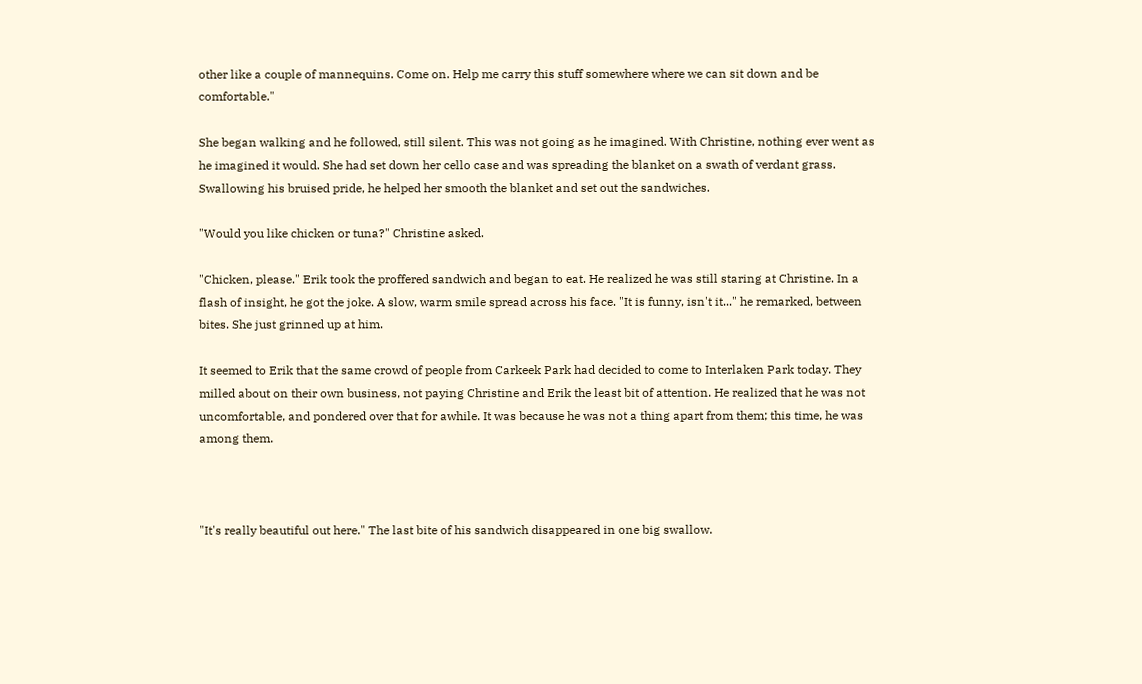other like a couple of mannequins. Come on. Help me carry this stuff somewhere where we can sit down and be comfortable."

She began walking and he followed, still silent. This was not going as he imagined. With Christine, nothing ever went as he imagined it would. She had set down her cello case and was spreading the blanket on a swath of verdant grass. Swallowing his bruised pride, he helped her smooth the blanket and set out the sandwiches.

"Would you like chicken or tuna?" Christine asked.

"Chicken, please." Erik took the proffered sandwich and began to eat. He realized he was still staring at Christine. In a flash of insight, he got the joke. A slow, warm smile spread across his face. "It is funny, isn't it..." he remarked, between bites. She just grinned up at him.

It seemed to Erik that the same crowd of people from Carkeek Park had decided to come to Interlaken Park today. They milled about on their own business, not paying Christine and Erik the least bit of attention. He realized that he was not uncomfortable, and pondered over that for awhile. It was because he was not a thing apart from them; this time, he was among them.



"It's really beautiful out here." The last bite of his sandwich disappeared in one big swallow.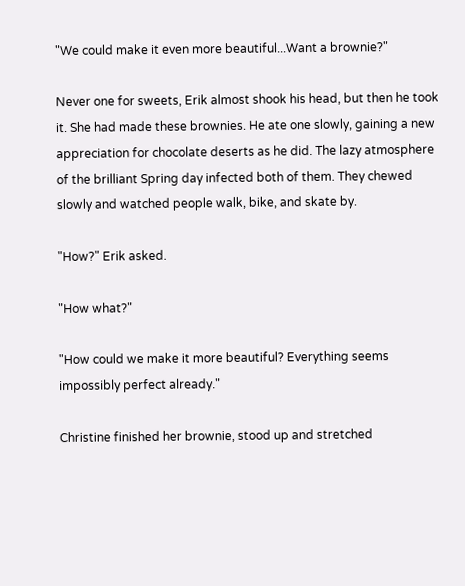"We could make it even more beautiful...Want a brownie?"

Never one for sweets, Erik almost shook his head, but then he took it. She had made these brownies. He ate one slowly, gaining a new appreciation for chocolate deserts as he did. The lazy atmosphere of the brilliant Spring day infected both of them. They chewed slowly and watched people walk, bike, and skate by.

"How?" Erik asked.

"How what?"

"How could we make it more beautiful? Everything seems impossibly perfect already."

Christine finished her brownie, stood up and stretched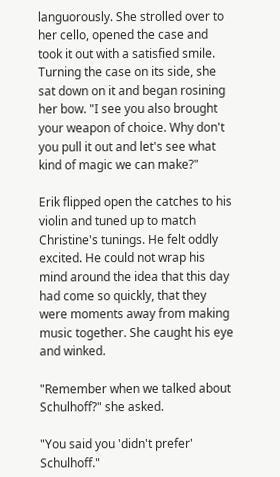languorously. She strolled over to her cello, opened the case and took it out with a satisfied smile. Turning the case on its side, she sat down on it and began rosining her bow. "I see you also brought your weapon of choice. Why don't you pull it out and let's see what kind of magic we can make?"

Erik flipped open the catches to his violin and tuned up to match Christine's tunings. He felt oddly excited. He could not wrap his mind around the idea that this day had come so quickly, that they were moments away from making music together. She caught his eye and winked.

"Remember when we talked about Schulhoff?" she asked.

"You said you 'didn't prefer' Schulhoff."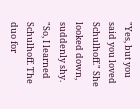"Yes, but you said you loved Schulhoff." She looked down, suddenly shy. "So, I learned Schulhoff. The duo for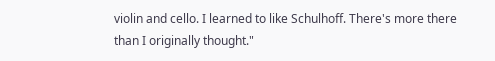violin and cello. I learned to like Schulhoff. There's more there than I originally thought."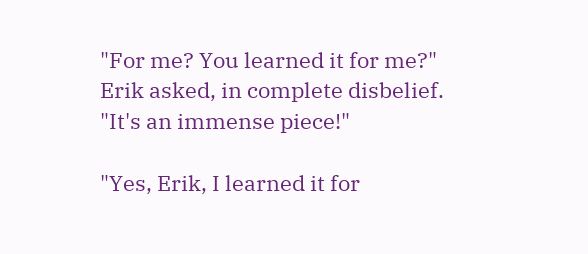"For me? You learned it for me?" Erik asked, in complete disbelief. "It's an immense piece!"

"Yes, Erik, I learned it for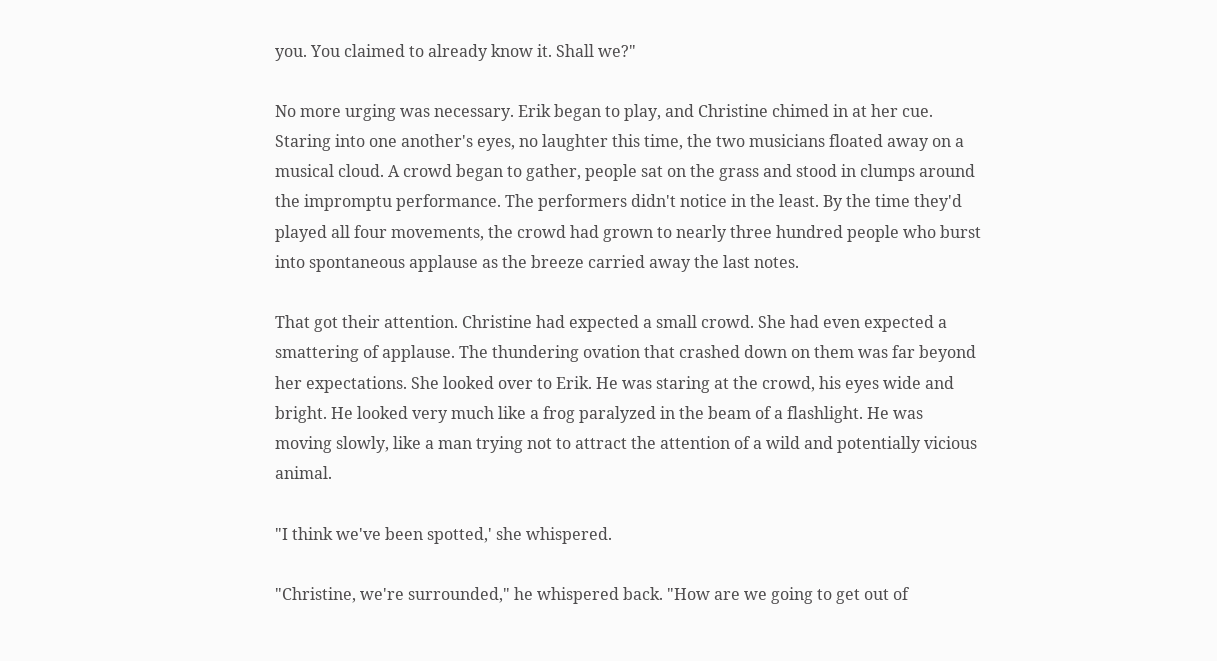you. You claimed to already know it. Shall we?"

No more urging was necessary. Erik began to play, and Christine chimed in at her cue. Staring into one another's eyes, no laughter this time, the two musicians floated away on a musical cloud. A crowd began to gather, people sat on the grass and stood in clumps around the impromptu performance. The performers didn't notice in the least. By the time they'd played all four movements, the crowd had grown to nearly three hundred people who burst into spontaneous applause as the breeze carried away the last notes.

That got their attention. Christine had expected a small crowd. She had even expected a smattering of applause. The thundering ovation that crashed down on them was far beyond her expectations. She looked over to Erik. He was staring at the crowd, his eyes wide and bright. He looked very much like a frog paralyzed in the beam of a flashlight. He was moving slowly, like a man trying not to attract the attention of a wild and potentially vicious animal.

"I think we've been spotted,' she whispered.

"Christine, we're surrounded," he whispered back. "How are we going to get out of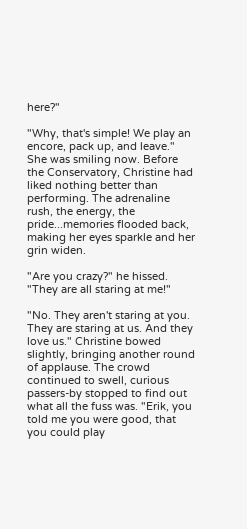here?"

"Why, that's simple! We play an encore, pack up, and leave." She was smiling now. Before the Conservatory, Christine had liked nothing better than performing. The adrenaline rush, the energy, the pride...memories flooded back, making her eyes sparkle and her grin widen.

"Are you crazy?" he hissed. "They are all staring at me!"

"No. They aren't staring at you. They are staring at us. And they love us." Christine bowed slightly, bringing another round of applause. The crowd continued to swell, curious passers-by stopped to find out what all the fuss was. "Erik, you told me you were good, that you could play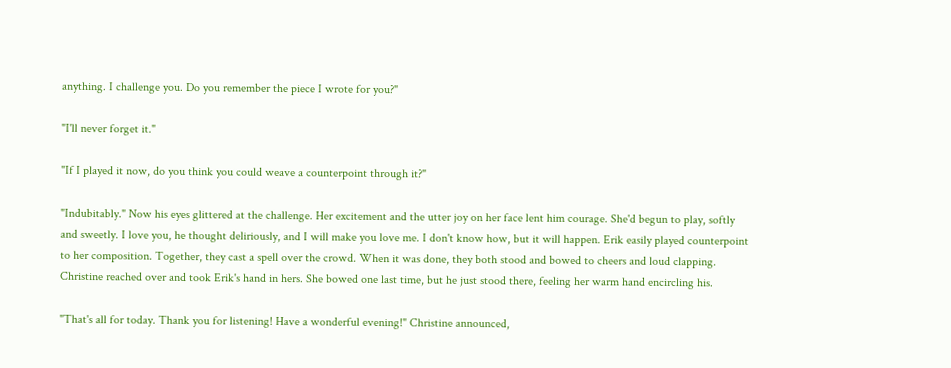anything. I challenge you. Do you remember the piece I wrote for you?"

"I'll never forget it."

"If I played it now, do you think you could weave a counterpoint through it?"

"Indubitably." Now his eyes glittered at the challenge. Her excitement and the utter joy on her face lent him courage. She'd begun to play, softly and sweetly. I love you, he thought deliriously, and I will make you love me. I don't know how, but it will happen. Erik easily played counterpoint to her composition. Together, they cast a spell over the crowd. When it was done, they both stood and bowed to cheers and loud clapping. Christine reached over and took Erik's hand in hers. She bowed one last time, but he just stood there, feeling her warm hand encircling his.

"That's all for today. Thank you for listening! Have a wonderful evening!" Christine announced,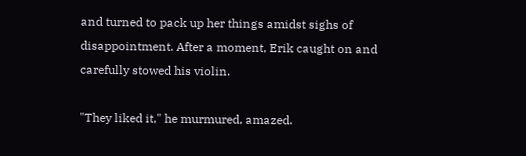and turned to pack up her things amidst sighs of disappointment. After a moment, Erik caught on and carefully stowed his violin.

"They liked it," he murmured, amazed.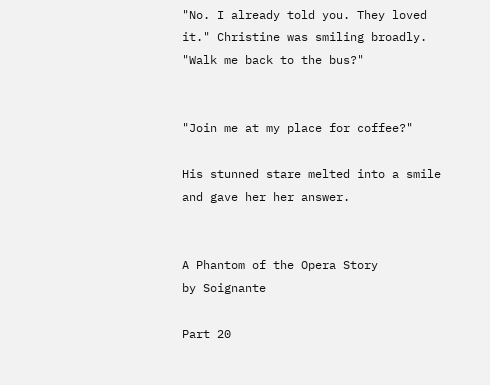"No. I already told you. They loved it." Christine was smiling broadly. "Walk me back to the bus?"


"Join me at my place for coffee?"

His stunned stare melted into a smile and gave her her answer.


A Phantom of the Opera Story
by Soignante

Part 20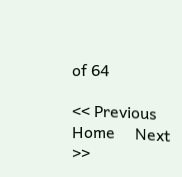of 64

<< Previous     Home     Next >>